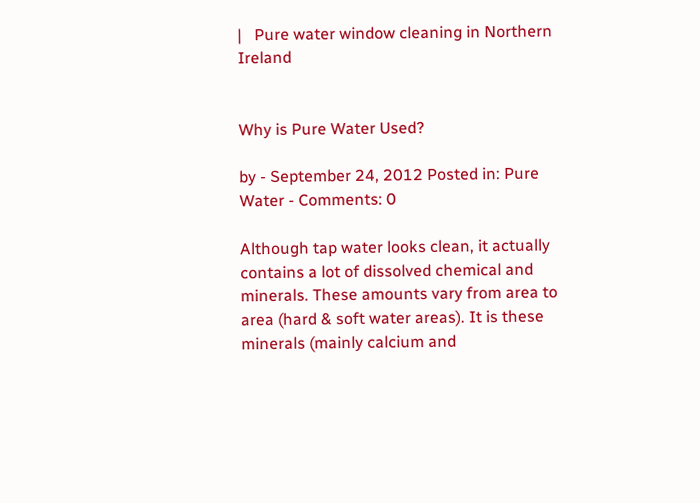|   Pure water window cleaning in Northern Ireland


Why is Pure Water Used?

by - September 24, 2012 Posted in: Pure Water - Comments: 0

Although tap water looks clean, it actually contains a lot of dissolved chemical and minerals. These amounts vary from area to area (hard & soft water areas). It is these minerals (mainly calcium and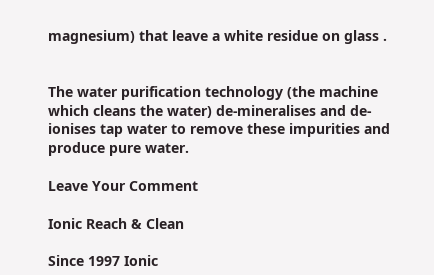magnesium) that leave a white residue on glass .


The water purification technology (the machine which cleans the water) de-mineralises and de-ionises tap water to remove these impurities and produce pure water.

Leave Your Comment

Ionic Reach & Clean

Since 1997 Ionic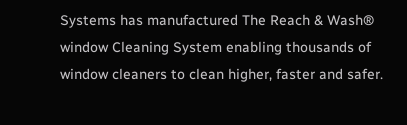Systems has manufactured The Reach & Wash® window Cleaning System enabling thousands of window cleaners to clean higher, faster and safer.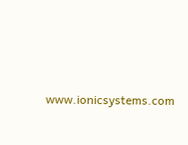www.ionicsystems.com